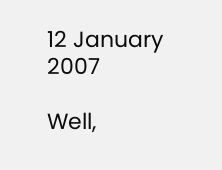12 January 2007

Well,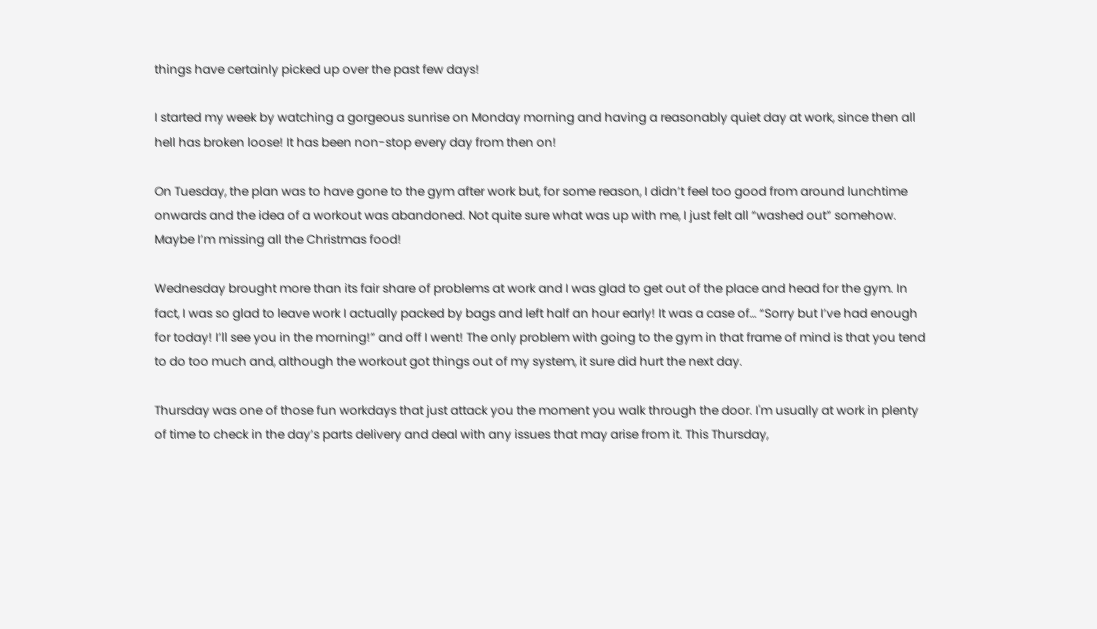things have certainly picked up over the past few days!

I started my week by watching a gorgeous sunrise on Monday morning and having a reasonably quiet day at work, since then all hell has broken loose! It has been non-stop every day from then on!

On Tuesday, the plan was to have gone to the gym after work but, for some reason, I didn’t feel too good from around lunchtime onwards and the idea of a workout was abandoned. Not quite sure what was up with me, I just felt all “washed out” somehow. Maybe I’m missing all the Christmas food!

Wednesday brought more than its fair share of problems at work and I was glad to get out of the place and head for the gym. In fact, I was so glad to leave work I actually packed by bags and left half an hour early! It was a case of… “Sorry but I’ve had enough for today! I’ll see you in the morning!” and off I went! The only problem with going to the gym in that frame of mind is that you tend to do too much and, although the workout got things out of my system, it sure did hurt the next day.

Thursday was one of those fun workdays that just attack you the moment you walk through the door. I'm usually at work in plenty of time to check in the day’s parts delivery and deal with any issues that may arise from it. This Thursday,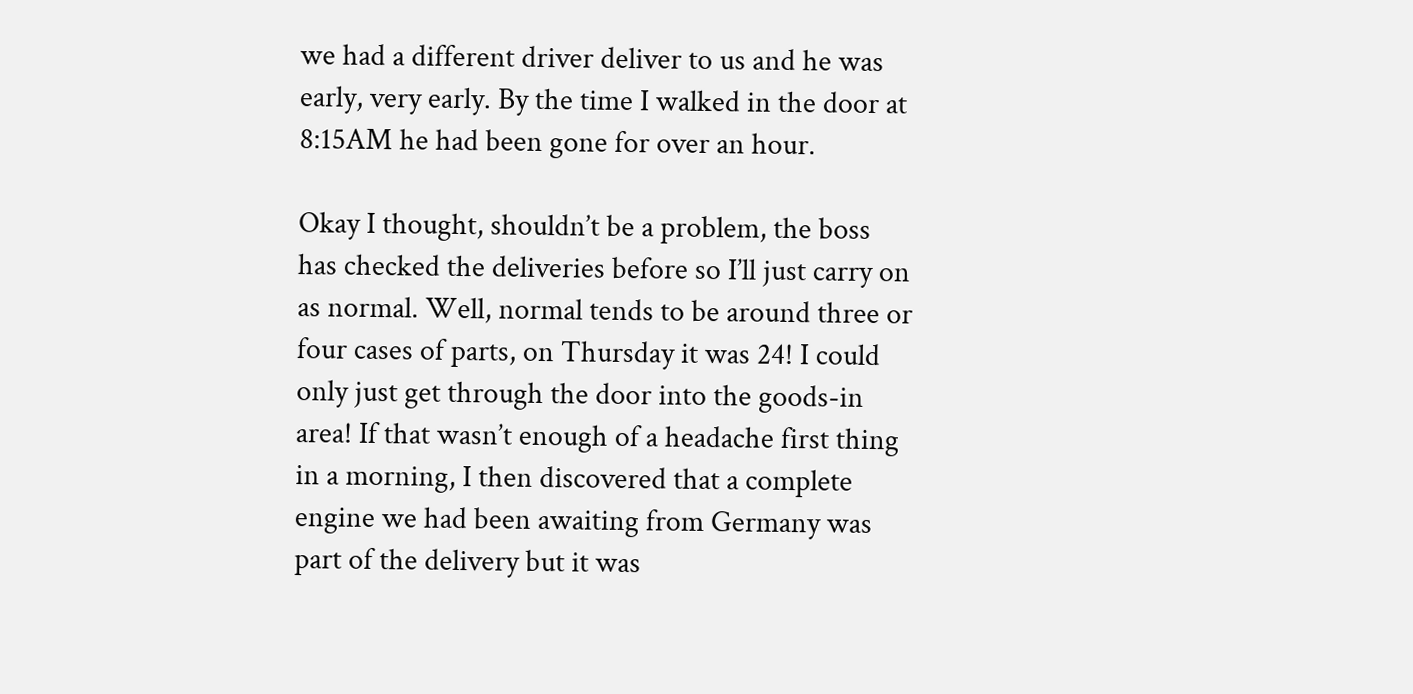we had a different driver deliver to us and he was early, very early. By the time I walked in the door at 8:15AM he had been gone for over an hour.

Okay I thought, shouldn’t be a problem, the boss has checked the deliveries before so I’ll just carry on as normal. Well, normal tends to be around three or four cases of parts, on Thursday it was 24! I could only just get through the door into the goods-in area! If that wasn’t enough of a headache first thing in a morning, I then discovered that a complete engine we had been awaiting from Germany was part of the delivery but it was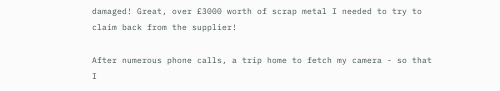damaged! Great, over £3000 worth of scrap metal I needed to try to claim back from the supplier!

After numerous phone calls, a trip home to fetch my camera - so that I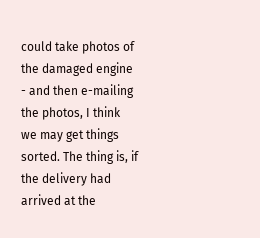could take photos of the damaged engine - and then e-mailing the photos, I think we may get things sorted. The thing is, if the delivery had arrived at the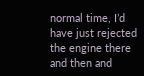normal time, I’d have just rejected the engine there and then and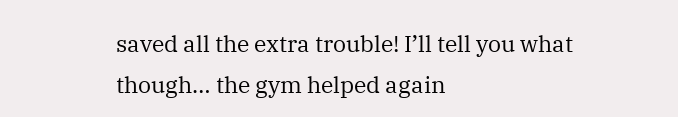saved all the extra trouble! I’ll tell you what though… the gym helped again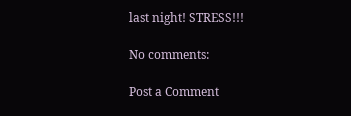last night! STRESS!!!

No comments:

Post a Comment